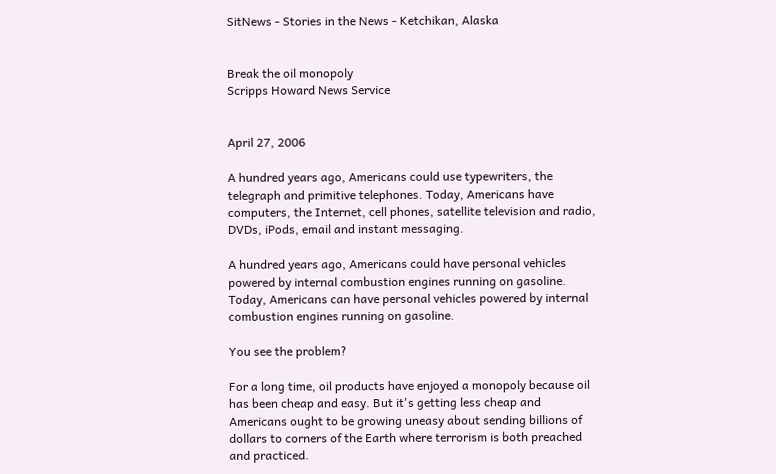SitNews - Stories in the News - Ketchikan, Alaska


Break the oil monopoly
Scripps Howard News Service


April 27, 2006

A hundred years ago, Americans could use typewriters, the telegraph and primitive telephones. Today, Americans have computers, the Internet, cell phones, satellite television and radio, DVDs, iPods, email and instant messaging.

A hundred years ago, Americans could have personal vehicles powered by internal combustion engines running on gasoline. Today, Americans can have personal vehicles powered by internal combustion engines running on gasoline.

You see the problem?

For a long time, oil products have enjoyed a monopoly because oil has been cheap and easy. But it's getting less cheap and Americans ought to be growing uneasy about sending billions of dollars to corners of the Earth where terrorism is both preached and practiced.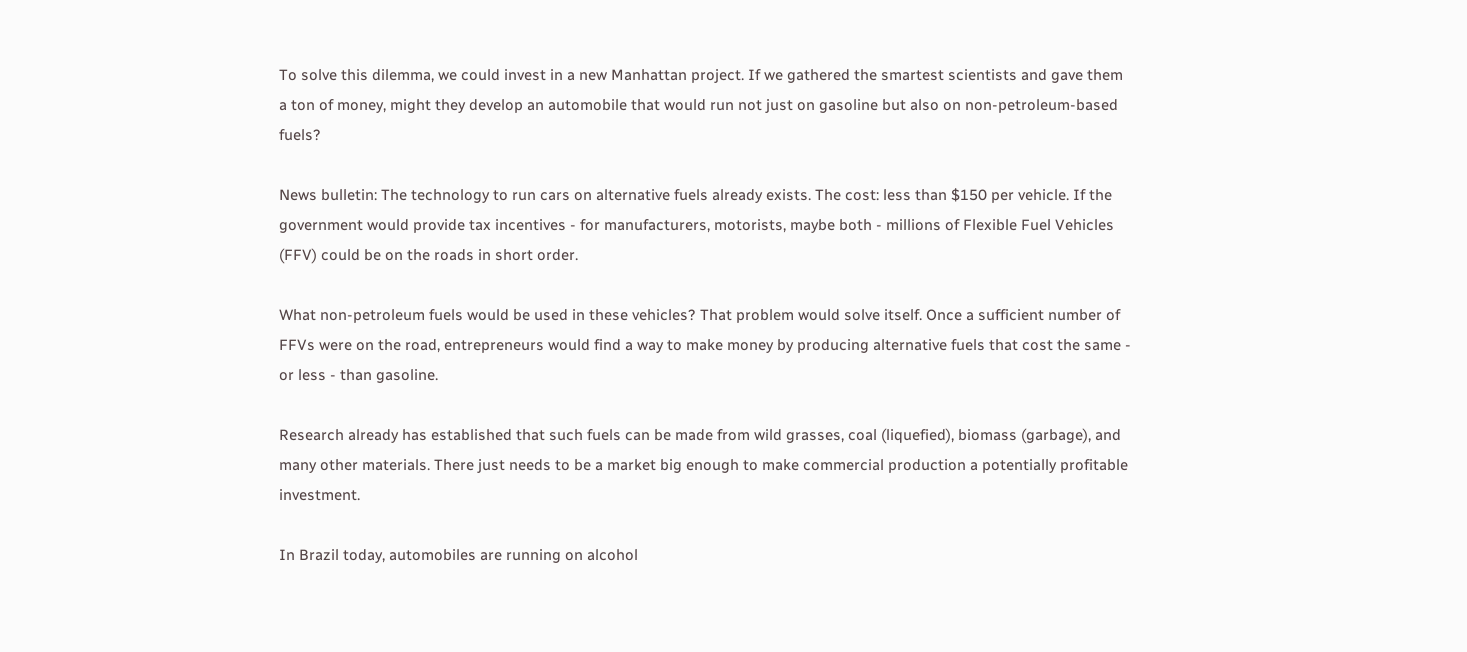To solve this dilemma, we could invest in a new Manhattan project. If we gathered the smartest scientists and gave them a ton of money, might they develop an automobile that would run not just on gasoline but also on non-petroleum-based fuels?

News bulletin: The technology to run cars on alternative fuels already exists. The cost: less than $150 per vehicle. If the government would provide tax incentives - for manufacturers, motorists, maybe both - millions of Flexible Fuel Vehicles (FFV) could be on the roads in short order.

What non-petroleum fuels would be used in these vehicles? That problem would solve itself. Once a sufficient number of FFVs were on the road, entrepreneurs would find a way to make money by producing alternative fuels that cost the same - or less - than gasoline.

Research already has established that such fuels can be made from wild grasses, coal (liquefied), biomass (garbage), and many other materials. There just needs to be a market big enough to make commercial production a potentially profitable investment.

In Brazil today, automobiles are running on alcohol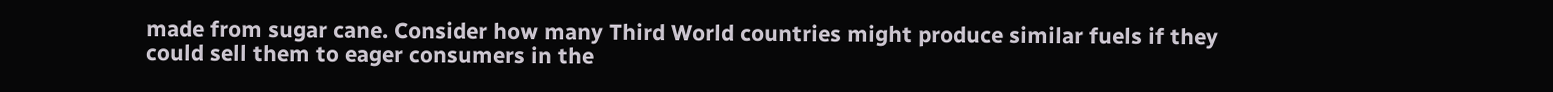made from sugar cane. Consider how many Third World countries might produce similar fuels if they could sell them to eager consumers in the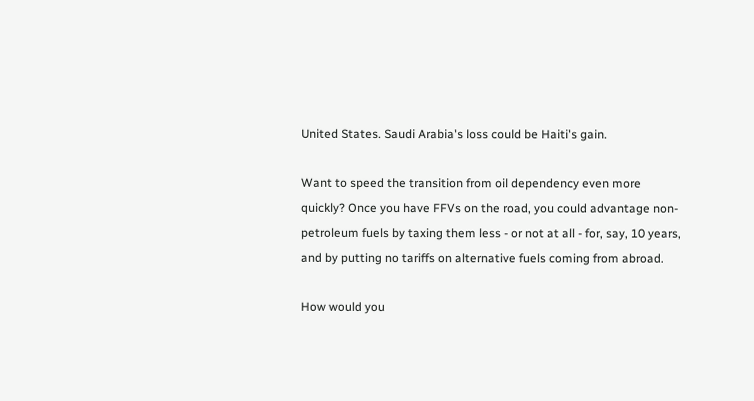United States. Saudi Arabia's loss could be Haiti's gain.

Want to speed the transition from oil dependency even more quickly? Once you have FFVs on the road, you could advantage non-petroleum fuels by taxing them less - or not at all - for, say, 10 years, and by putting no tariffs on alternative fuels coming from abroad.

How would you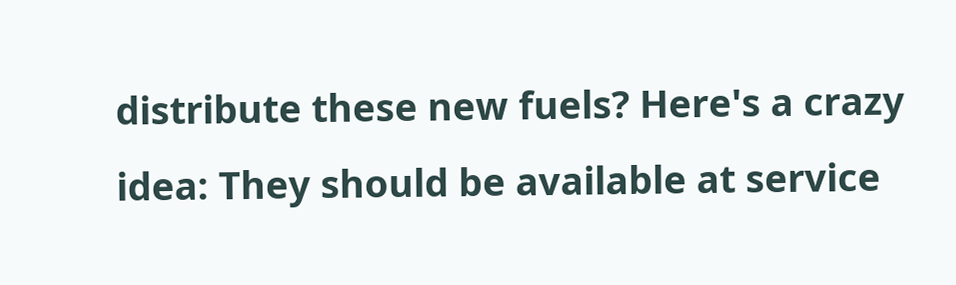distribute these new fuels? Here's a crazy idea: They should be available at service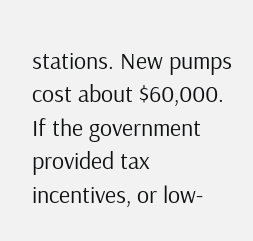stations. New pumps cost about $60,000. If the government provided tax incentives, or low-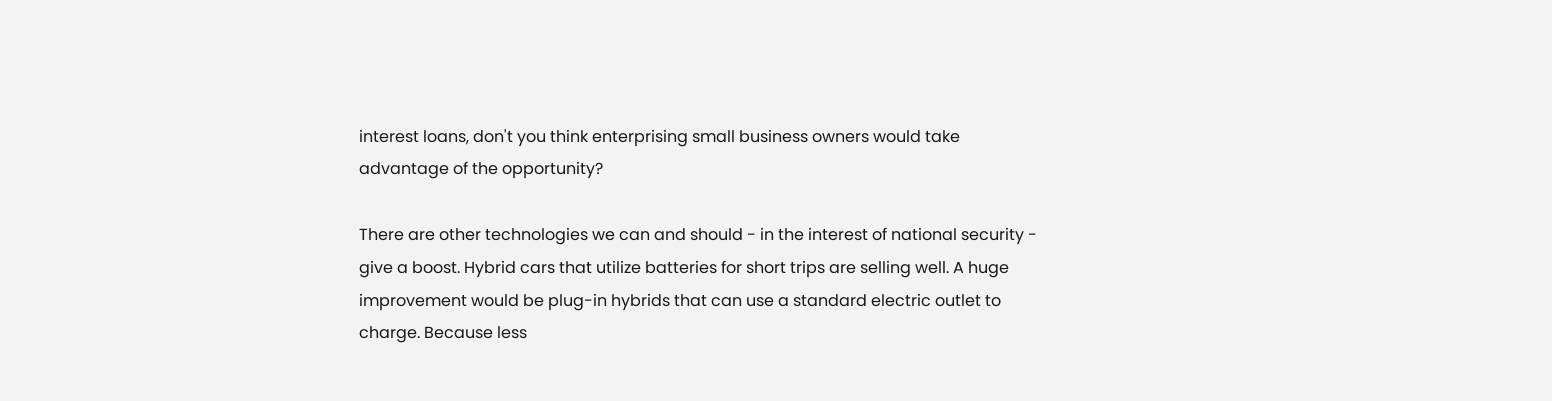interest loans, don't you think enterprising small business owners would take advantage of the opportunity?

There are other technologies we can and should - in the interest of national security - give a boost. Hybrid cars that utilize batteries for short trips are selling well. A huge improvement would be plug-in hybrids that can use a standard electric outlet to charge. Because less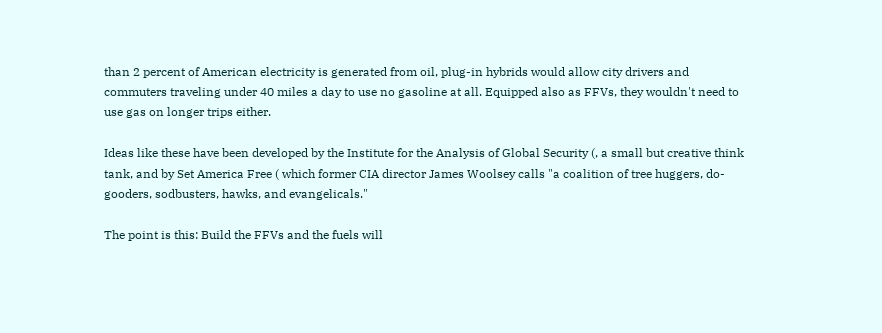than 2 percent of American electricity is generated from oil, plug-in hybrids would allow city drivers and commuters traveling under 40 miles a day to use no gasoline at all. Equipped also as FFVs, they wouldn't need to use gas on longer trips either.

Ideas like these have been developed by the Institute for the Analysis of Global Security (, a small but creative think tank, and by Set America Free ( which former CIA director James Woolsey calls "a coalition of tree huggers, do-gooders, sodbusters, hawks, and evangelicals."

The point is this: Build the FFVs and the fuels will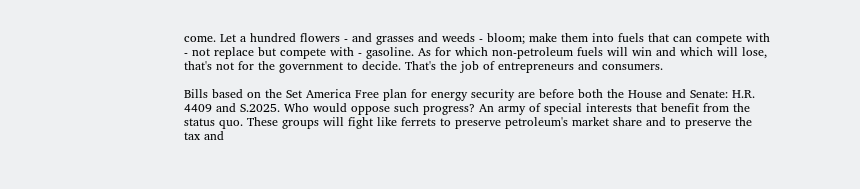come. Let a hundred flowers - and grasses and weeds - bloom; make them into fuels that can compete with - not replace but compete with - gasoline. As for which non-petroleum fuels will win and which will lose, that's not for the government to decide. That's the job of entrepreneurs and consumers.

Bills based on the Set America Free plan for energy security are before both the House and Senate: H.R. 4409 and S.2025. Who would oppose such progress? An army of special interests that benefit from the status quo. These groups will fight like ferrets to preserve petroleum's market share and to preserve the tax and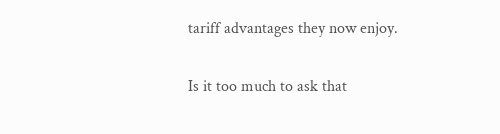tariff advantages they now enjoy.

Is it too much to ask that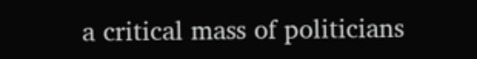a critical mass of politicians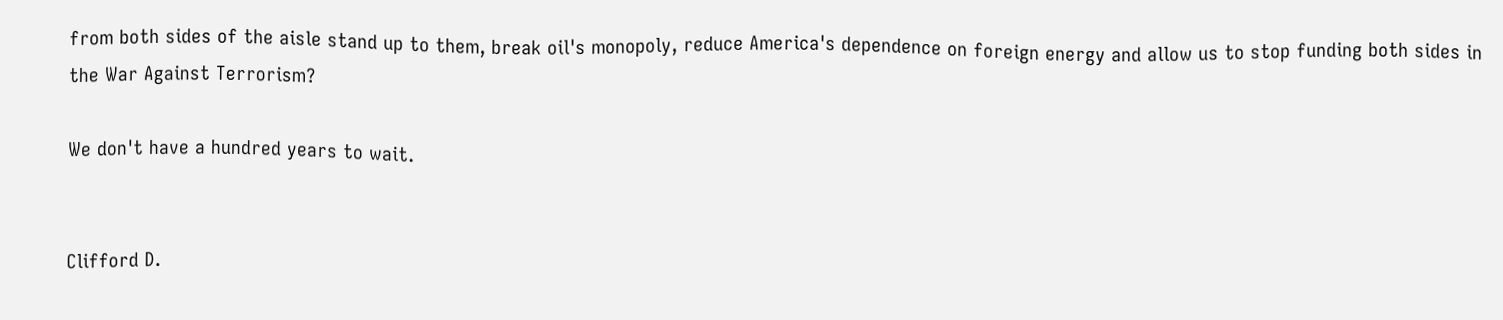from both sides of the aisle stand up to them, break oil's monopoly, reduce America's dependence on foreign energy and allow us to stop funding both sides in the War Against Terrorism?

We don't have a hundred years to wait.


Clifford D.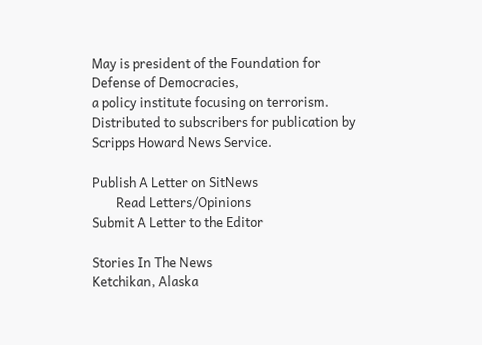May is president of the Foundation for Defense of Democracies,
a policy institute focusing on terrorism.
Distributed to subscribers for publication by Scripps Howard News Service.

Publish A Letter on SitNews
        Read Letters/Opinions
Submit A Letter to the Editor

Stories In The News
Ketchikan, Alaska